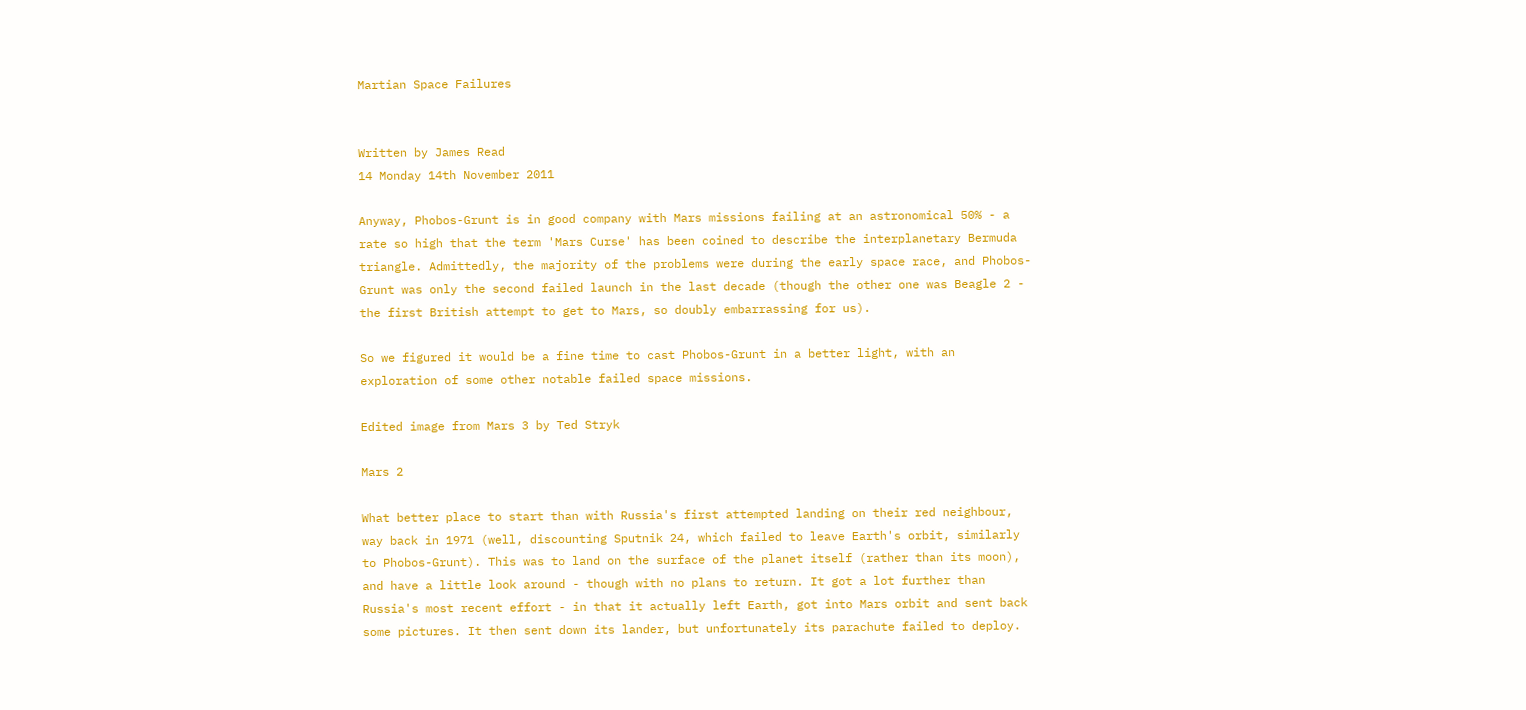Martian Space Failures


Written by James Read
14 Monday 14th November 2011

Anyway, Phobos-Grunt is in good company with Mars missions failing at an astronomical 50% - a rate so high that the term 'Mars Curse' has been coined to describe the interplanetary Bermuda triangle. Admittedly, the majority of the problems were during the early space race, and Phobos-Grunt was only the second failed launch in the last decade (though the other one was Beagle 2 - the first British attempt to get to Mars, so doubly embarrassing for us).

So we figured it would be a fine time to cast Phobos-Grunt in a better light, with an exploration of some other notable failed space missions.

Edited image from Mars 3 by Ted Stryk

Mars 2

What better place to start than with Russia's first attempted landing on their red neighbour, way back in 1971 (well, discounting Sputnik 24, which failed to leave Earth's orbit, similarly to Phobos-Grunt). This was to land on the surface of the planet itself (rather than its moon), and have a little look around - though with no plans to return. It got a lot further than Russia's most recent effort - in that it actually left Earth, got into Mars orbit and sent back some pictures. It then sent down its lander, but unfortunately its parachute failed to deploy.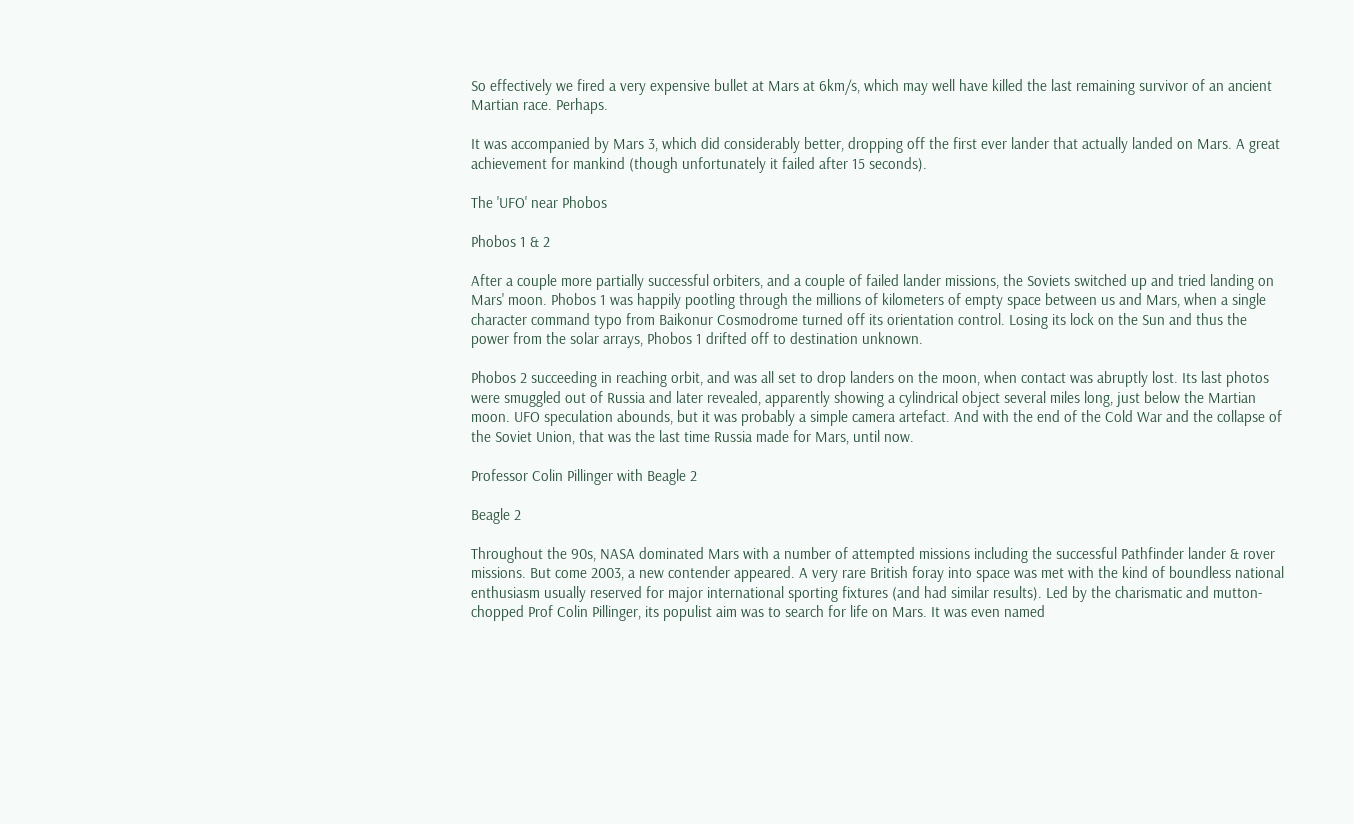So effectively we fired a very expensive bullet at Mars at 6km/s, which may well have killed the last remaining survivor of an ancient Martian race. Perhaps.

It was accompanied by Mars 3, which did considerably better, dropping off the first ever lander that actually landed on Mars. A great achievement for mankind (though unfortunately it failed after 15 seconds).

The 'UFO' near Phobos

Phobos 1 & 2

After a couple more partially successful orbiters, and a couple of failed lander missions, the Soviets switched up and tried landing on Mars' moon. Phobos 1 was happily pootling through the millions of kilometers of empty space between us and Mars, when a single character command typo from Baikonur Cosmodrome turned off its orientation control. Losing its lock on the Sun and thus the power from the solar arrays, Phobos 1 drifted off to destination unknown.

Phobos 2 succeeding in reaching orbit, and was all set to drop landers on the moon, when contact was abruptly lost. Its last photos were smuggled out of Russia and later revealed, apparently showing a cylindrical object several miles long, just below the Martian moon. UFO speculation abounds, but it was probably a simple camera artefact. And with the end of the Cold War and the collapse of the Soviet Union, that was the last time Russia made for Mars, until now.

Professor Colin Pillinger with Beagle 2

Beagle 2

Throughout the 90s, NASA dominated Mars with a number of attempted missions including the successful Pathfinder lander & rover missions. But come 2003, a new contender appeared. A very rare British foray into space was met with the kind of boundless national enthusiasm usually reserved for major international sporting fixtures (and had similar results). Led by the charismatic and mutton-chopped Prof Colin Pillinger, its populist aim was to search for life on Mars. It was even named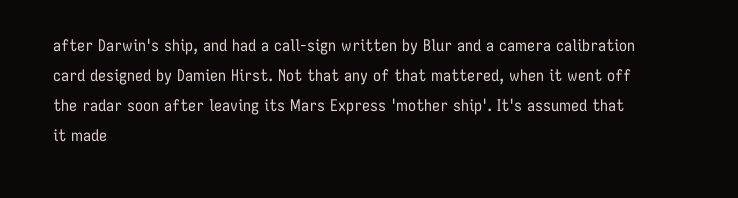after Darwin's ship, and had a call-sign written by Blur and a camera calibration card designed by Damien Hirst. Not that any of that mattered, when it went off the radar soon after leaving its Mars Express 'mother ship'. It's assumed that it made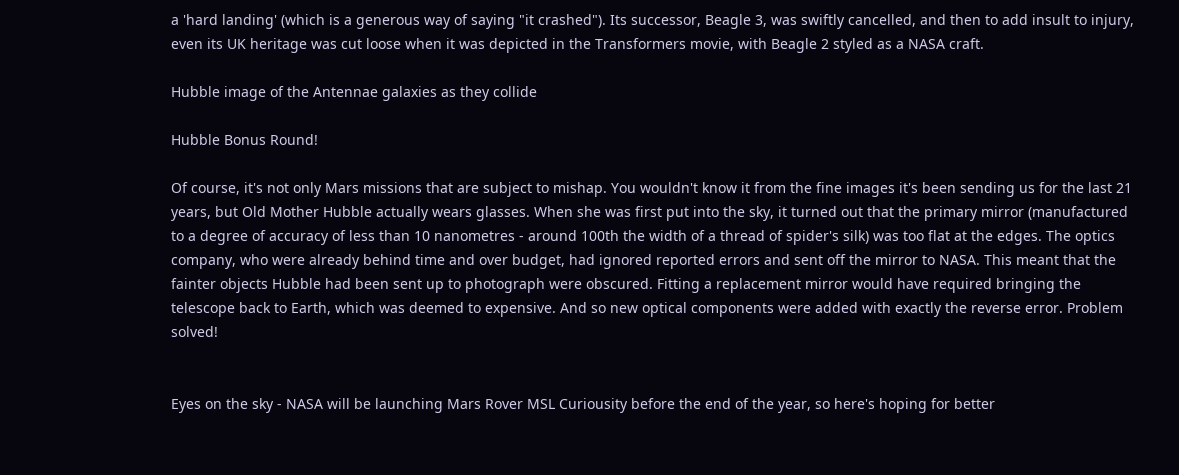a 'hard landing' (which is a generous way of saying "it crashed"). Its successor, Beagle 3, was swiftly cancelled, and then to add insult to injury, even its UK heritage was cut loose when it was depicted in the Transformers movie, with Beagle 2 styled as a NASA craft.

Hubble image of the Antennae galaxies as they collide

Hubble Bonus Round!

Of course, it's not only Mars missions that are subject to mishap. You wouldn't know it from the fine images it's been sending us for the last 21 years, but Old Mother Hubble actually wears glasses. When she was first put into the sky, it turned out that the primary mirror (manufactured to a degree of accuracy of less than 10 nanometres - around 100th the width of a thread of spider's silk) was too flat at the edges. The optics company, who were already behind time and over budget, had ignored reported errors and sent off the mirror to NASA. This meant that the fainter objects Hubble had been sent up to photograph were obscured. Fitting a replacement mirror would have required bringing the telescope back to Earth, which was deemed to expensive. And so new optical components were added with exactly the reverse error. Problem solved!


Eyes on the sky - NASA will be launching Mars Rover MSL Curiousity before the end of the year, so here's hoping for better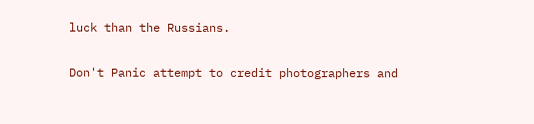luck than the Russians.

Don't Panic attempt to credit photographers and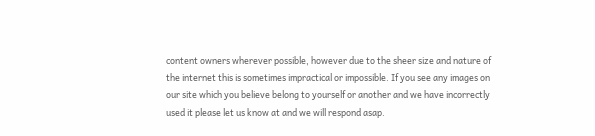content owners wherever possible, however due to the sheer size and nature of the internet this is sometimes impractical or impossible. If you see any images on our site which you believe belong to yourself or another and we have incorrectly used it please let us know at and we will respond asap.